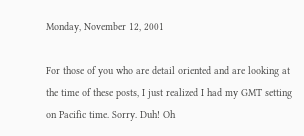Monday, November 12, 2001

For those of you who are detail oriented and are looking at the time of these posts, I just realized I had my GMT setting on Pacific time. Sorry. Duh! Oh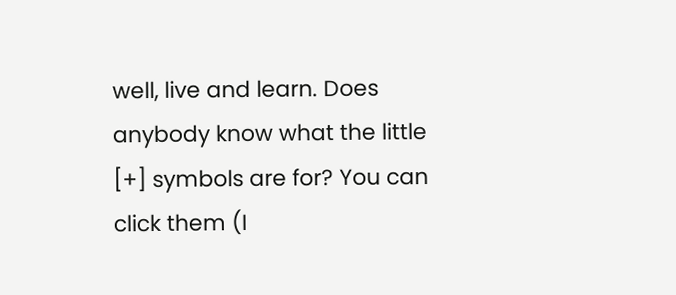well, live and learn. Does anybody know what the little [+] symbols are for? You can click them (I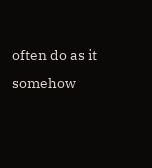often do as it somehow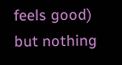feels good) but nothing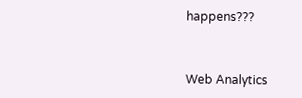happens???


Web Analytics